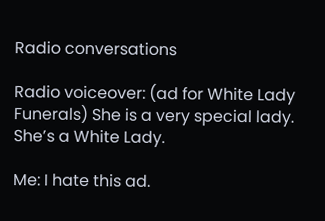Radio conversations

Radio voiceover: (ad for White Lady Funerals) She is a very special lady. She’s a White Lady.

Me: I hate this ad.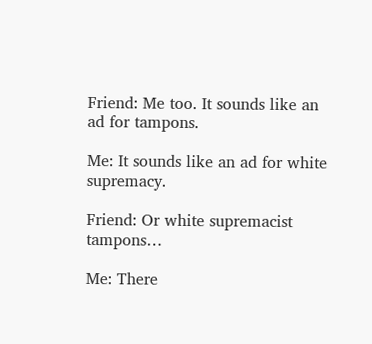Friend: Me too. It sounds like an ad for tampons.

Me: It sounds like an ad for white supremacy.

Friend: Or white supremacist tampons…

Me: There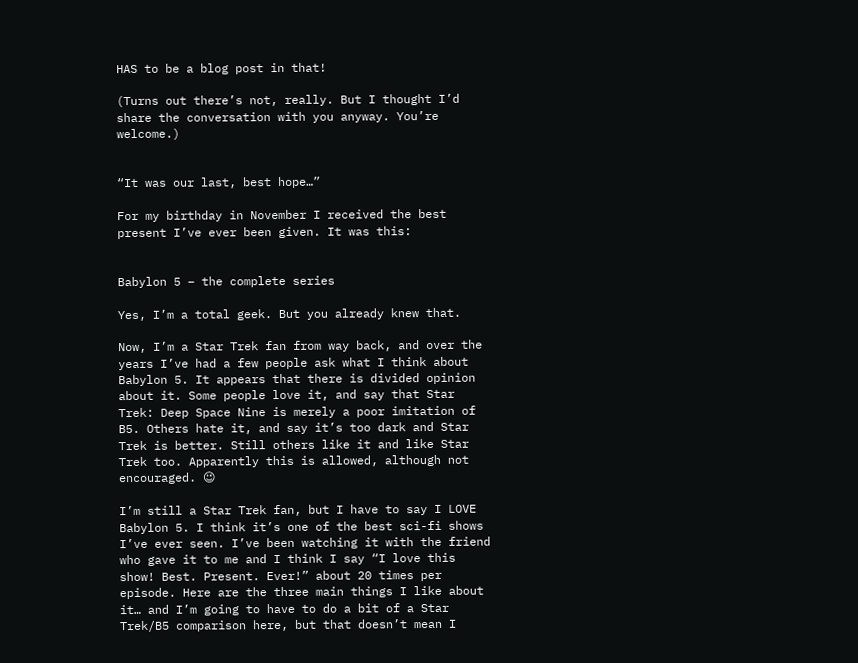HAS to be a blog post in that!

(Turns out there’s not, really. But I thought I’d share the conversation with you anyway. You’re welcome.)


“It was our last, best hope…”

For my birthday in November I received the best present I’ve ever been given. It was this:


Babylon 5 – the complete series

Yes, I’m a total geek. But you already knew that.

Now, I’m a Star Trek fan from way back, and over the years I’ve had a few people ask what I think about Babylon 5. It appears that there is divided opinion about it. Some people love it, and say that Star Trek: Deep Space Nine is merely a poor imitation of B5. Others hate it, and say it’s too dark and Star Trek is better. Still others like it and like Star Trek too. Apparently this is allowed, although not encouraged. 😉

I’m still a Star Trek fan, but I have to say I LOVE Babylon 5. I think it’s one of the best sci-fi shows I’ve ever seen. I’ve been watching it with the friend who gave it to me and I think I say “I love this show! Best. Present. Ever!” about 20 times per episode. Here are the three main things I like about it… and I’m going to have to do a bit of a Star Trek/B5 comparison here, but that doesn’t mean I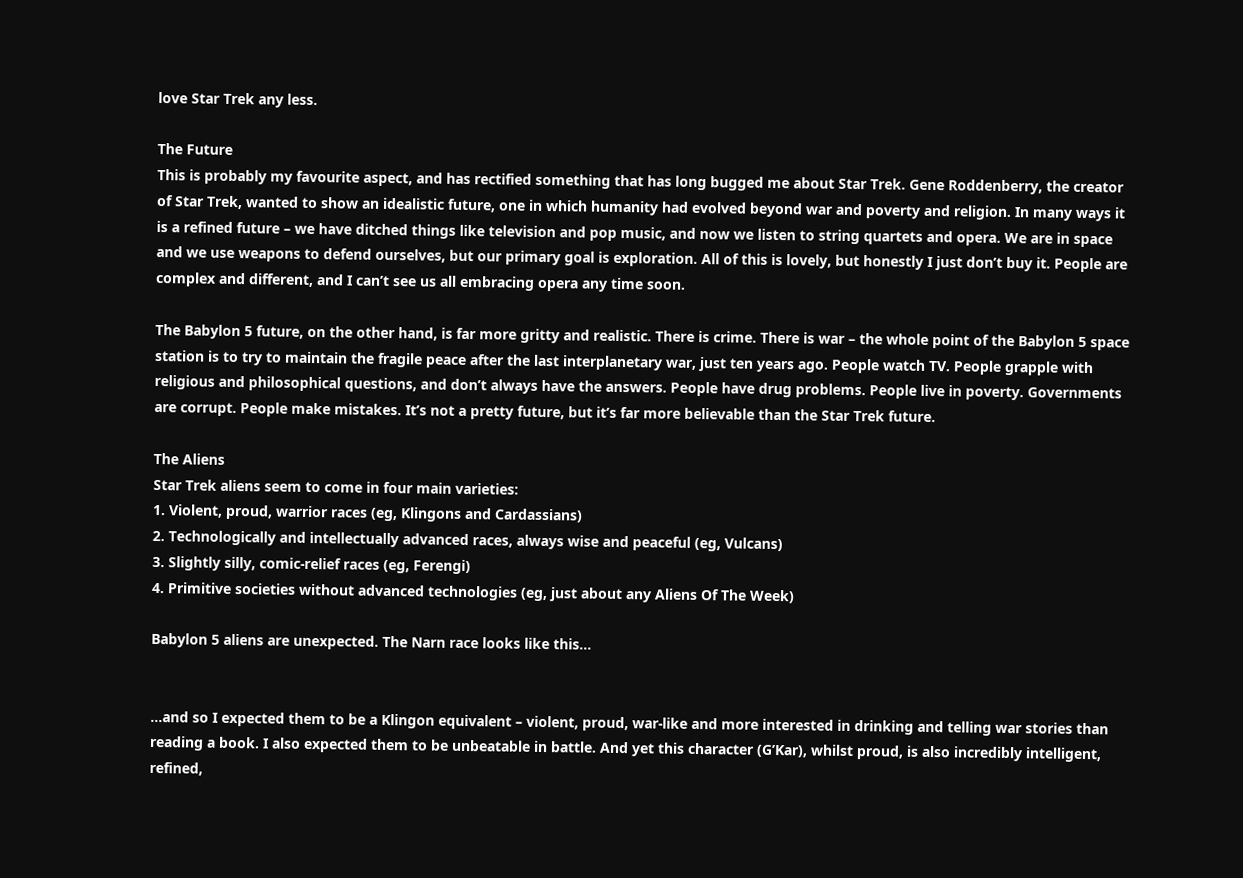love Star Trek any less.

The Future
This is probably my favourite aspect, and has rectified something that has long bugged me about Star Trek. Gene Roddenberry, the creator of Star Trek, wanted to show an idealistic future, one in which humanity had evolved beyond war and poverty and religion. In many ways it is a refined future – we have ditched things like television and pop music, and now we listen to string quartets and opera. We are in space and we use weapons to defend ourselves, but our primary goal is exploration. All of this is lovely, but honestly I just don’t buy it. People are complex and different, and I can’t see us all embracing opera any time soon.

The Babylon 5 future, on the other hand, is far more gritty and realistic. There is crime. There is war – the whole point of the Babylon 5 space station is to try to maintain the fragile peace after the last interplanetary war, just ten years ago. People watch TV. People grapple with religious and philosophical questions, and don’t always have the answers. People have drug problems. People live in poverty. Governments are corrupt. People make mistakes. It’s not a pretty future, but it’s far more believable than the Star Trek future.

The Aliens
Star Trek aliens seem to come in four main varieties:
1. Violent, proud, warrior races (eg, Klingons and Cardassians)
2. Technologically and intellectually advanced races, always wise and peaceful (eg, Vulcans)
3. Slightly silly, comic-relief races (eg, Ferengi)
4. Primitive societies without advanced technologies (eg, just about any Aliens Of The Week)

Babylon 5 aliens are unexpected. The Narn race looks like this…


…and so I expected them to be a Klingon equivalent – violent, proud, war-like and more interested in drinking and telling war stories than reading a book. I also expected them to be unbeatable in battle. And yet this character (G’Kar), whilst proud, is also incredibly intelligent, refined,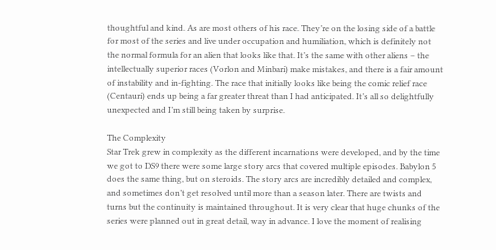thoughtful and kind. As are most others of his race. They’re on the losing side of a battle for most of the series and live under occupation and humiliation, which is definitely not the normal formula for an alien that looks like that. It’s the same with other aliens – the intellectually superior races (Vorlon and Minbari) make mistakes, and there is a fair amount of instability and in-fighting. The race that initially looks like being the comic relief race (Centauri) ends up being a far greater threat than I had anticipated. It’s all so delightfully unexpected and I’m still being taken by surprise.

The Complexity
Star Trek grew in complexity as the different incarnations were developed, and by the time we got to DS9 there were some large story arcs that covered multiple episodes. Babylon 5 does the same thing, but on steroids. The story arcs are incredibly detailed and complex, and sometimes don’t get resolved until more than a season later. There are twists and turns but the continuity is maintained throughout. It is very clear that huge chunks of the series were planned out in great detail, way in advance. I love the moment of realising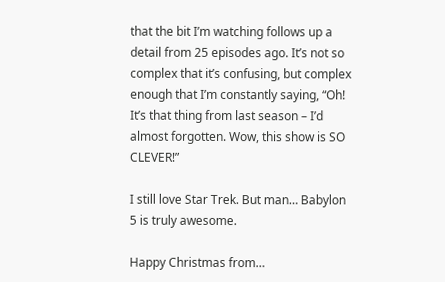that the bit I’m watching follows up a detail from 25 episodes ago. It’s not so complex that it’s confusing, but complex enough that I’m constantly saying, “Oh! It’s that thing from last season – I’d almost forgotten. Wow, this show is SO CLEVER!”

I still love Star Trek. But man… Babylon 5 is truly awesome.

Happy Christmas from…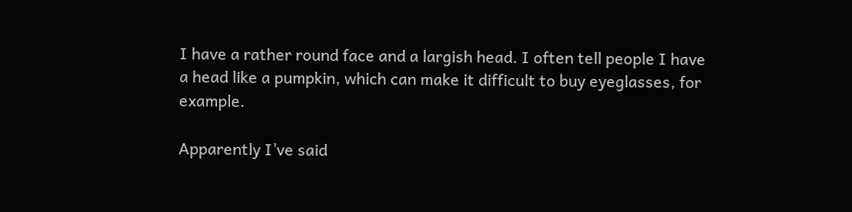I have a rather round face and a largish head. I often tell people I have a head like a pumpkin, which can make it difficult to buy eyeglasses, for example.

Apparently I’ve said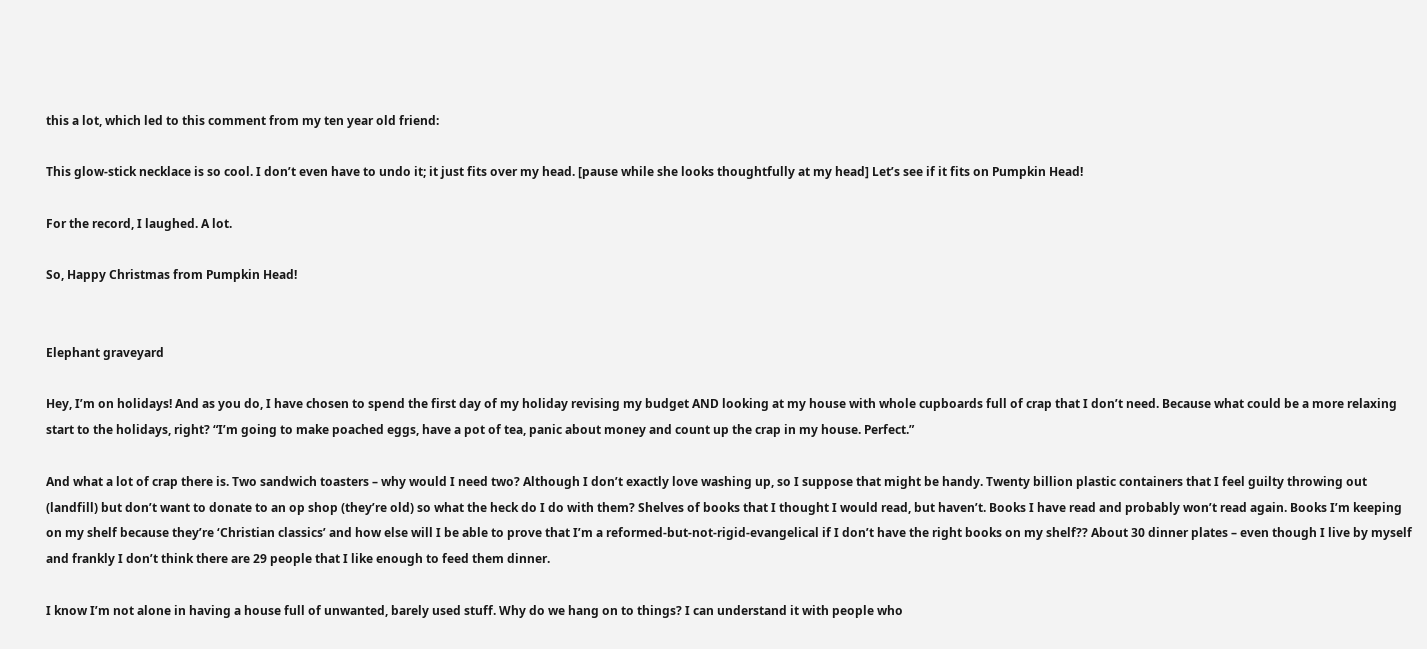this a lot, which led to this comment from my ten year old friend:

This glow-stick necklace is so cool. I don’t even have to undo it; it just fits over my head. [pause while she looks thoughtfully at my head] Let’s see if it fits on Pumpkin Head!

For the record, I laughed. A lot.

So, Happy Christmas from Pumpkin Head!


Elephant graveyard

Hey, I’m on holidays! And as you do, I have chosen to spend the first day of my holiday revising my budget AND looking at my house with whole cupboards full of crap that I don’t need. Because what could be a more relaxing start to the holidays, right? “I’m going to make poached eggs, have a pot of tea, panic about money and count up the crap in my house. Perfect.”

And what a lot of crap there is. Two sandwich toasters – why would I need two? Although I don’t exactly love washing up, so I suppose that might be handy. Twenty billion plastic containers that I feel guilty throwing out (landfill) but don’t want to donate to an op shop (they’re old) so what the heck do I do with them? Shelves of books that I thought I would read, but haven’t. Books I have read and probably won’t read again. Books I’m keeping on my shelf because they’re ‘Christian classics’ and how else will I be able to prove that I’m a reformed-but-not-rigid-evangelical if I don’t have the right books on my shelf?? About 30 dinner plates – even though I live by myself and frankly I don’t think there are 29 people that I like enough to feed them dinner.

I know I’m not alone in having a house full of unwanted, barely used stuff. Why do we hang on to things? I can understand it with people who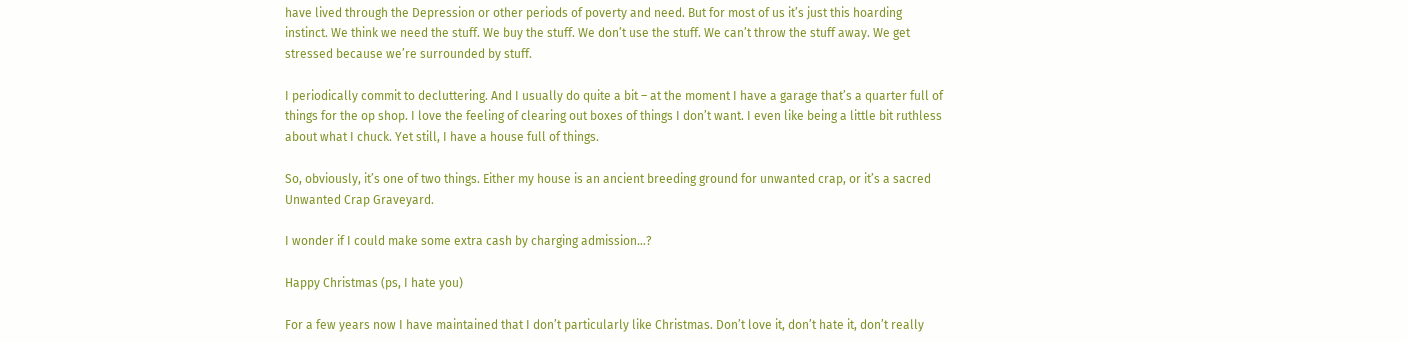have lived through the Depression or other periods of poverty and need. But for most of us it’s just this hoarding instinct. We think we need the stuff. We buy the stuff. We don’t use the stuff. We can’t throw the stuff away. We get stressed because we’re surrounded by stuff.

I periodically commit to decluttering. And I usually do quite a bit – at the moment I have a garage that’s a quarter full of things for the op shop. I love the feeling of clearing out boxes of things I don’t want. I even like being a little bit ruthless about what I chuck. Yet still, I have a house full of things.

So, obviously, it’s one of two things. Either my house is an ancient breeding ground for unwanted crap, or it’s a sacred Unwanted Crap Graveyard.

I wonder if I could make some extra cash by charging admission…?

Happy Christmas (ps, I hate you)

For a few years now I have maintained that I don’t particularly like Christmas. Don’t love it, don’t hate it, don’t really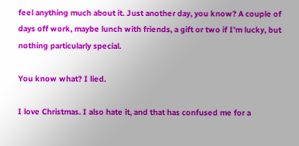feel anything much about it. Just another day, you know? A couple of days off work, maybe lunch with friends, a gift or two if I’m lucky, but nothing particularly special.

You know what? I lied.

I love Christmas. I also hate it, and that has confused me for a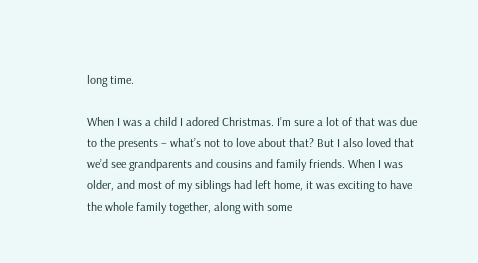long time.

When I was a child I adored Christmas. I’m sure a lot of that was due to the presents – what’s not to love about that? But I also loved that we’d see grandparents and cousins and family friends. When I was older, and most of my siblings had left home, it was exciting to have the whole family together, along with some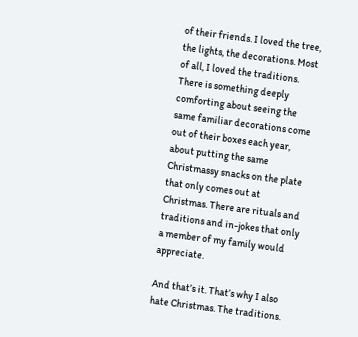of their friends. I loved the tree, the lights, the decorations. Most of all, I loved the traditions. There is something deeply comforting about seeing the same familiar decorations come out of their boxes each year, about putting the same Christmassy snacks on the plate that only comes out at Christmas. There are rituals and traditions and in-jokes that only a member of my family would appreciate.

And that’s it. That’s why I also hate Christmas. The traditions.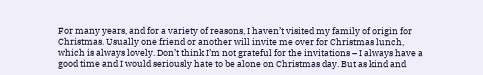For many years, and for a variety of reasons, I haven’t visited my family of origin for Christmas. Usually one friend or another will invite me over for Christmas lunch, which is always lovely. Don’t think I’m not grateful for the invitations – I always have a good time and I would seriously hate to be alone on Christmas day. But as kind and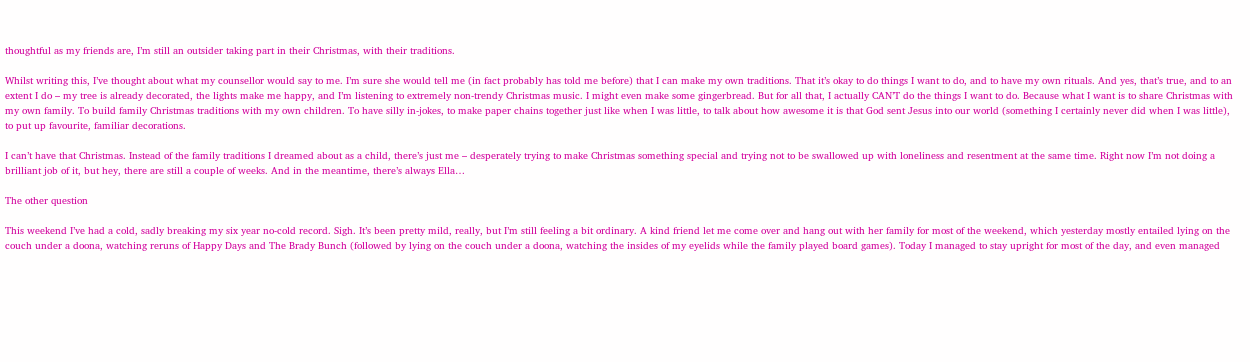thoughtful as my friends are, I’m still an outsider taking part in their Christmas, with their traditions.

Whilst writing this, I’ve thought about what my counsellor would say to me. I’m sure she would tell me (in fact probably has told me before) that I can make my own traditions. That it’s okay to do things I want to do, and to have my own rituals. And yes, that’s true, and to an extent I do – my tree is already decorated, the lights make me happy, and I’m listening to extremely non-trendy Christmas music. I might even make some gingerbread. But for all that, I actually CAN’T do the things I want to do. Because what I want is to share Christmas with my own family. To build family Christmas traditions with my own children. To have silly in-jokes, to make paper chains together just like when I was little, to talk about how awesome it is that God sent Jesus into our world (something I certainly never did when I was little), to put up favourite, familiar decorations.

I can’t have that Christmas. Instead of the family traditions I dreamed about as a child, there’s just me – desperately trying to make Christmas something special and trying not to be swallowed up with loneliness and resentment at the same time. Right now I’m not doing a brilliant job of it, but hey, there are still a couple of weeks. And in the meantime, there’s always Ella…

The other question

This weekend I’ve had a cold, sadly breaking my six year no-cold record. Sigh. It’s been pretty mild, really, but I’m still feeling a bit ordinary. A kind friend let me come over and hang out with her family for most of the weekend, which yesterday mostly entailed lying on the couch under a doona, watching reruns of Happy Days and The Brady Bunch (followed by lying on the couch under a doona, watching the insides of my eyelids while the family played board games). Today I managed to stay upright for most of the day, and even managed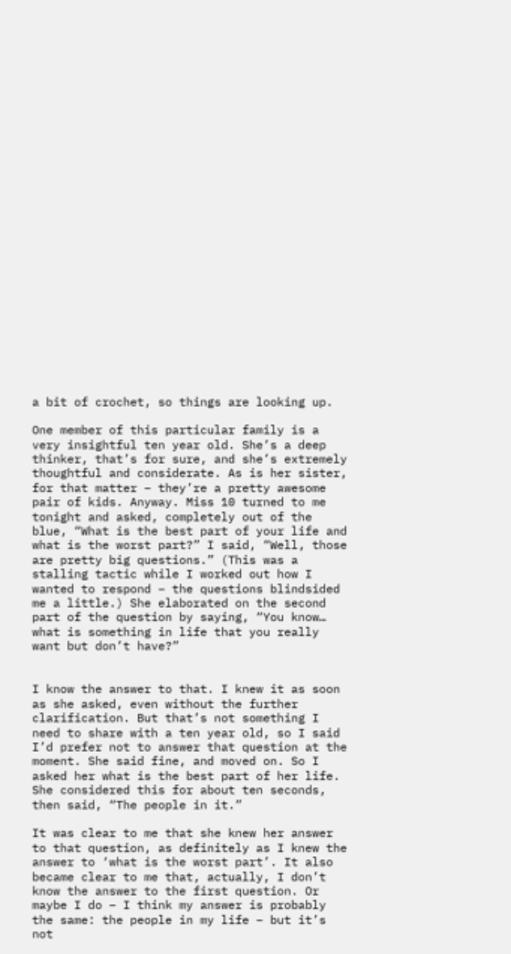a bit of crochet, so things are looking up.

One member of this particular family is a very insightful ten year old. She’s a deep thinker, that’s for sure, and she’s extremely thoughtful and considerate. As is her sister, for that matter – they’re a pretty awesome pair of kids. Anyway. Miss 10 turned to me tonight and asked, completely out of the blue, “What is the best part of your life and what is the worst part?” I said, “Well, those are pretty big questions.” (This was a stalling tactic while I worked out how I wanted to respond – the questions blindsided me a little.) She elaborated on the second part of the question by saying, “You know… what is something in life that you really want but don’t have?”


I know the answer to that. I knew it as soon as she asked, even without the further clarification. But that’s not something I need to share with a ten year old, so I said I’d prefer not to answer that question at the moment. She said fine, and moved on. So I asked her what is the best part of her life. She considered this for about ten seconds, then said, “The people in it.”

It was clear to me that she knew her answer to that question, as definitely as I knew the answer to ‘what is the worst part’. It also became clear to me that, actually, I don’t know the answer to the first question. Or maybe I do – I think my answer is probably the same: the people in my life – but it’s not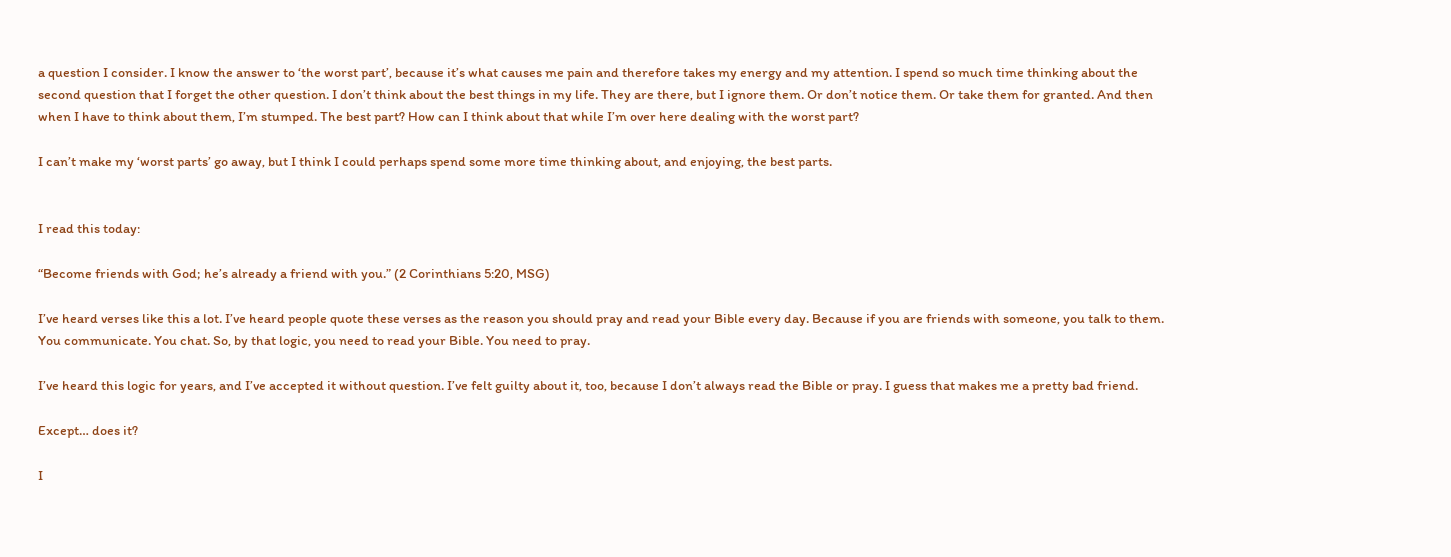a question I consider. I know the answer to ‘the worst part’, because it’s what causes me pain and therefore takes my energy and my attention. I spend so much time thinking about the second question that I forget the other question. I don’t think about the best things in my life. They are there, but I ignore them. Or don’t notice them. Or take them for granted. And then when I have to think about them, I’m stumped. The best part? How can I think about that while I’m over here dealing with the worst part?

I can’t make my ‘worst parts’ go away, but I think I could perhaps spend some more time thinking about, and enjoying, the best parts.


I read this today:

“Become friends with God; he’s already a friend with you.” (2 Corinthians 5:20, MSG)

I’ve heard verses like this a lot. I’ve heard people quote these verses as the reason you should pray and read your Bible every day. Because if you are friends with someone, you talk to them. You communicate. You chat. So, by that logic, you need to read your Bible. You need to pray.

I’ve heard this logic for years, and I’ve accepted it without question. I’ve felt guilty about it, too, because I don’t always read the Bible or pray. I guess that makes me a pretty bad friend.

Except… does it?

I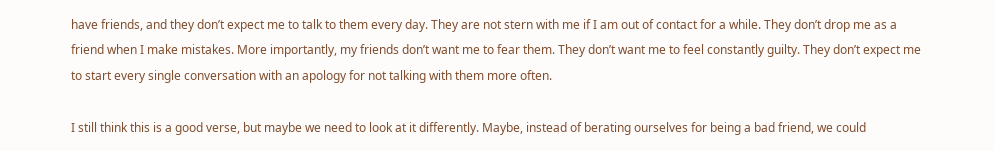have friends, and they don’t expect me to talk to them every day. They are not stern with me if I am out of contact for a while. They don’t drop me as a friend when I make mistakes. More importantly, my friends don’t want me to fear them. They don’t want me to feel constantly guilty. They don’t expect me to start every single conversation with an apology for not talking with them more often.

I still think this is a good verse, but maybe we need to look at it differently. Maybe, instead of berating ourselves for being a bad friend, we could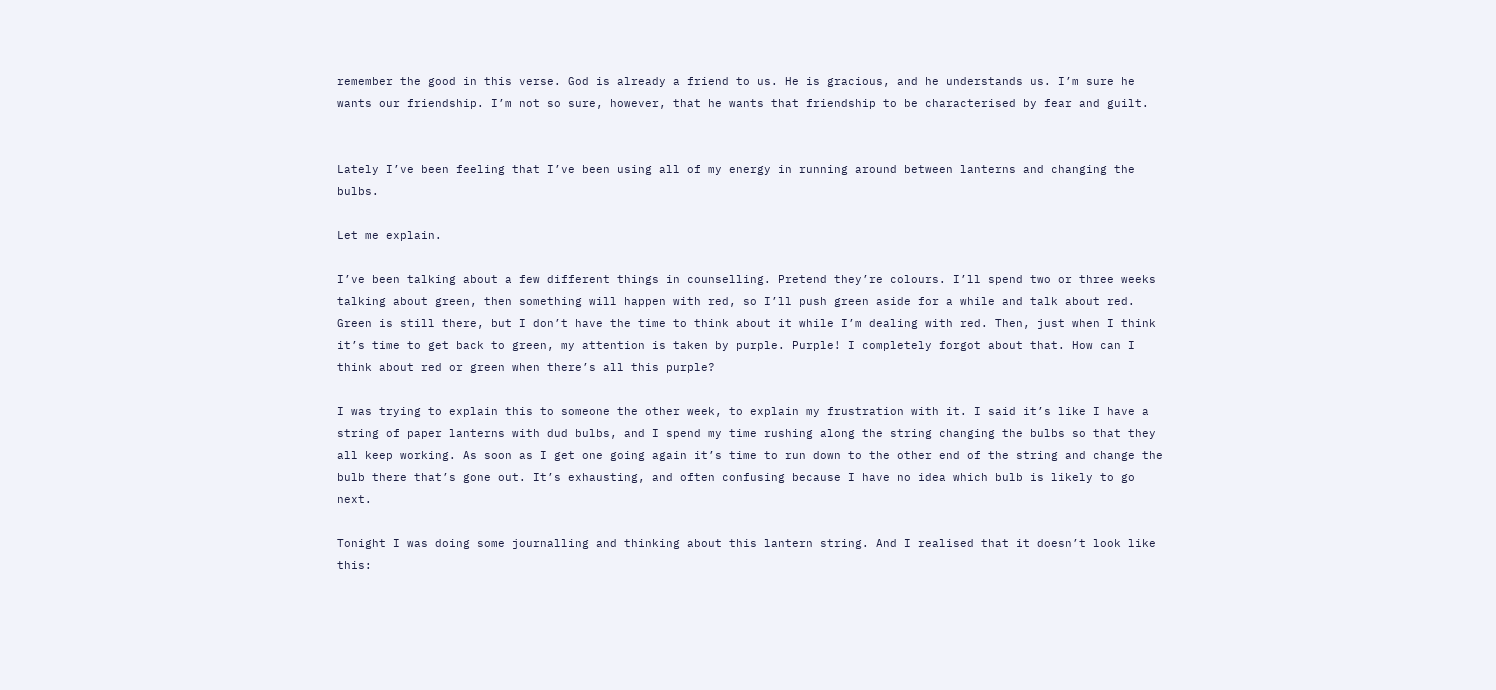remember the good in this verse. God is already a friend to us. He is gracious, and he understands us. I’m sure he wants our friendship. I’m not so sure, however, that he wants that friendship to be characterised by fear and guilt.


Lately I’ve been feeling that I’ve been using all of my energy in running around between lanterns and changing the bulbs.

Let me explain.

I’ve been talking about a few different things in counselling. Pretend they’re colours. I’ll spend two or three weeks talking about green, then something will happen with red, so I’ll push green aside for a while and talk about red. Green is still there, but I don’t have the time to think about it while I’m dealing with red. Then, just when I think it’s time to get back to green, my attention is taken by purple. Purple! I completely forgot about that. How can I think about red or green when there’s all this purple?

I was trying to explain this to someone the other week, to explain my frustration with it. I said it’s like I have a string of paper lanterns with dud bulbs, and I spend my time rushing along the string changing the bulbs so that they all keep working. As soon as I get one going again it’s time to run down to the other end of the string and change the bulb there that’s gone out. It’s exhausting, and often confusing because I have no idea which bulb is likely to go next.

Tonight I was doing some journalling and thinking about this lantern string. And I realised that it doesn’t look like this: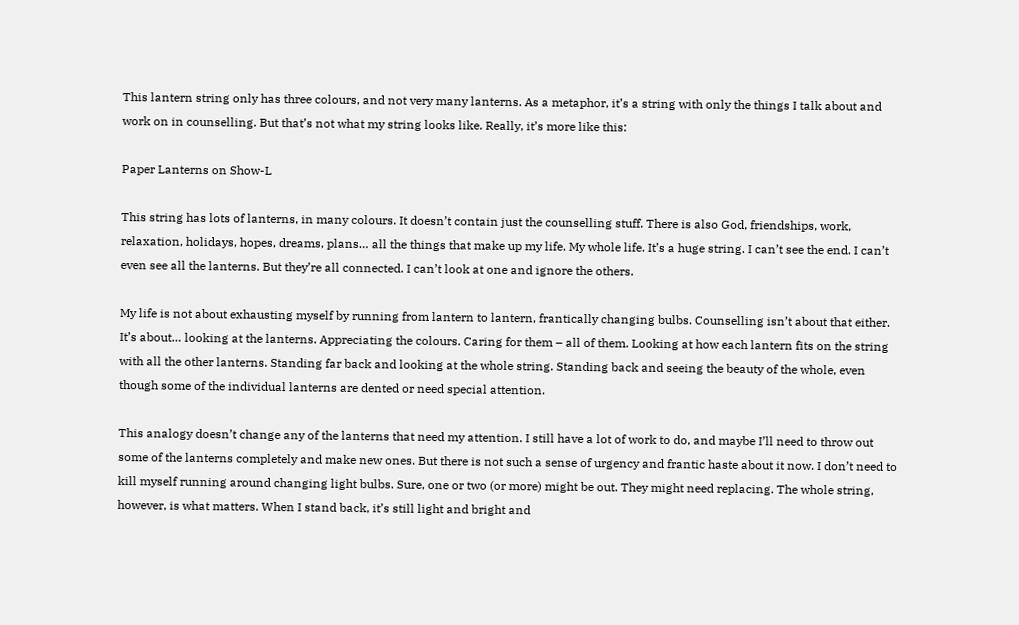This lantern string only has three colours, and not very many lanterns. As a metaphor, it’s a string with only the things I talk about and work on in counselling. But that’s not what my string looks like. Really, it’s more like this:

Paper Lanterns on Show-L

This string has lots of lanterns, in many colours. It doesn’t contain just the counselling stuff. There is also God, friendships, work, relaxation, holidays, hopes, dreams, plans… all the things that make up my life. My whole life. It’s a huge string. I can’t see the end. I can’t even see all the lanterns. But they’re all connected. I can’t look at one and ignore the others.

My life is not about exhausting myself by running from lantern to lantern, frantically changing bulbs. Counselling isn’t about that either. It’s about… looking at the lanterns. Appreciating the colours. Caring for them – all of them. Looking at how each lantern fits on the string with all the other lanterns. Standing far back and looking at the whole string. Standing back and seeing the beauty of the whole, even though some of the individual lanterns are dented or need special attention.

This analogy doesn’t change any of the lanterns that need my attention. I still have a lot of work to do, and maybe I’ll need to throw out some of the lanterns completely and make new ones. But there is not such a sense of urgency and frantic haste about it now. I don’t need to kill myself running around changing light bulbs. Sure, one or two (or more) might be out. They might need replacing. The whole string, however, is what matters. When I stand back, it’s still light and bright and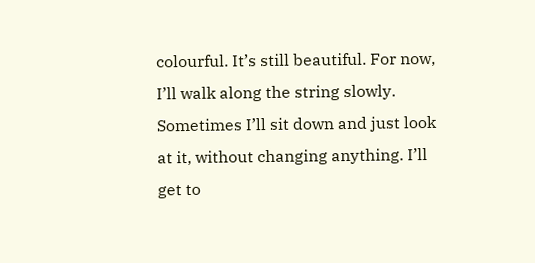colourful. It’s still beautiful. For now, I’ll walk along the string slowly. Sometimes I’ll sit down and just look at it, without changing anything. I’ll get to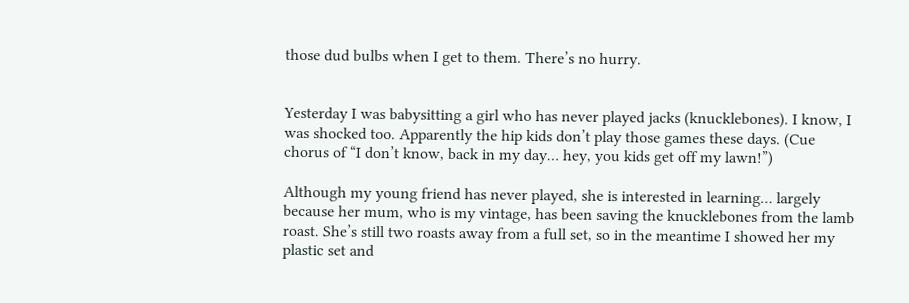those dud bulbs when I get to them. There’s no hurry.


Yesterday I was babysitting a girl who has never played jacks (knucklebones). I know, I was shocked too. Apparently the hip kids don’t play those games these days. (Cue chorus of “I don’t know, back in my day… hey, you kids get off my lawn!”)

Although my young friend has never played, she is interested in learning… largely because her mum, who is my vintage, has been saving the knucklebones from the lamb roast. She’s still two roasts away from a full set, so in the meantime I showed her my plastic set and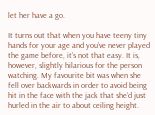let her have a go.

It turns out that when you have teeny tiny hands for your age and you’ve never played the game before, it’s not that easy. It is, however, slightly hilarious for the person watching. My favourite bit was when she fell over backwards in order to avoid being hit in the face with the jack that she’d just hurled in the air to about ceiling height.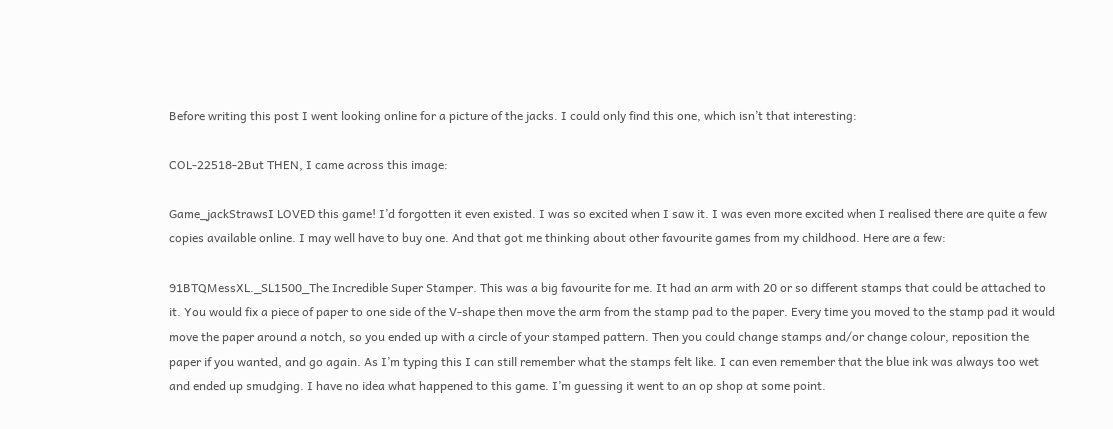Before writing this post I went looking online for a picture of the jacks. I could only find this one, which isn’t that interesting:

COL-22518-2But THEN, I came across this image:

Game_jackStrawsI LOVED this game! I’d forgotten it even existed. I was so excited when I saw it. I was even more excited when I realised there are quite a few copies available online. I may well have to buy one. And that got me thinking about other favourite games from my childhood. Here are a few:

91BTQMessXL._SL1500_The Incredible Super Stamper. This was a big favourite for me. It had an arm with 20 or so different stamps that could be attached to it. You would fix a piece of paper to one side of the V-shape then move the arm from the stamp pad to the paper. Every time you moved to the stamp pad it would move the paper around a notch, so you ended up with a circle of your stamped pattern. Then you could change stamps and/or change colour, reposition the paper if you wanted, and go again. As I’m typing this I can still remember what the stamps felt like. I can even remember that the blue ink was always too wet and ended up smudging. I have no idea what happened to this game. I’m guessing it went to an op shop at some point.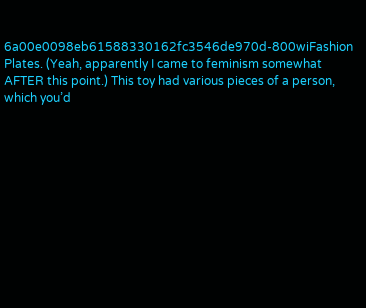6a00e0098eb61588330162fc3546de970d-800wiFashion Plates. (Yeah, apparently I came to feminism somewhat AFTER this point.) This toy had various pieces of a person, which you’d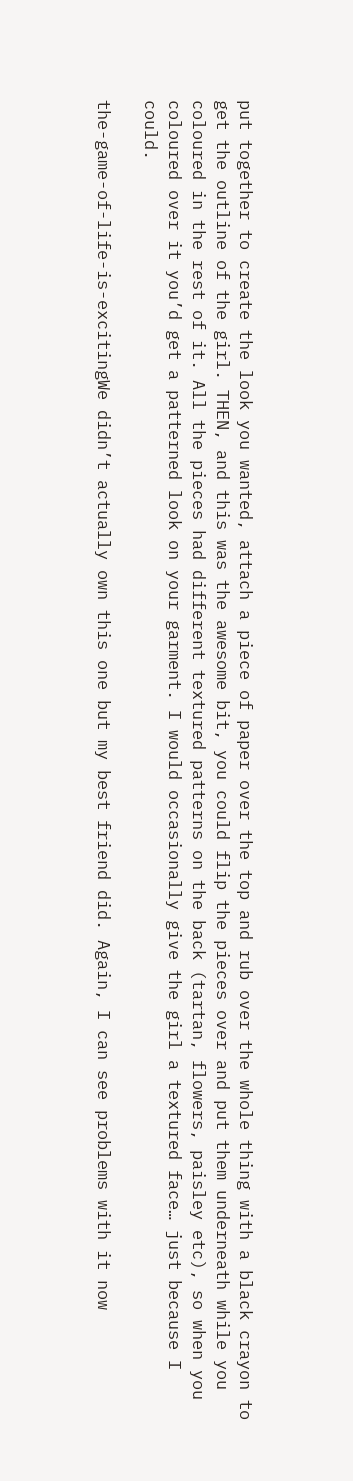put together to create the look you wanted, attach a piece of paper over the top and rub over the whole thing with a black crayon to get the outline of the girl. THEN, and this was the awesome bit, you could flip the pieces over and put them underneath while you coloured in the rest of it. All the pieces had different textured patterns on the back (tartan, flowers, paisley etc), so when you coloured over it you’d get a patterned look on your garment. I would occasionally give the girl a textured face… just because I could.

the-game-of-life-is-excitingWe didn’t actually own this one but my best friend did. Again, I can see problems with it now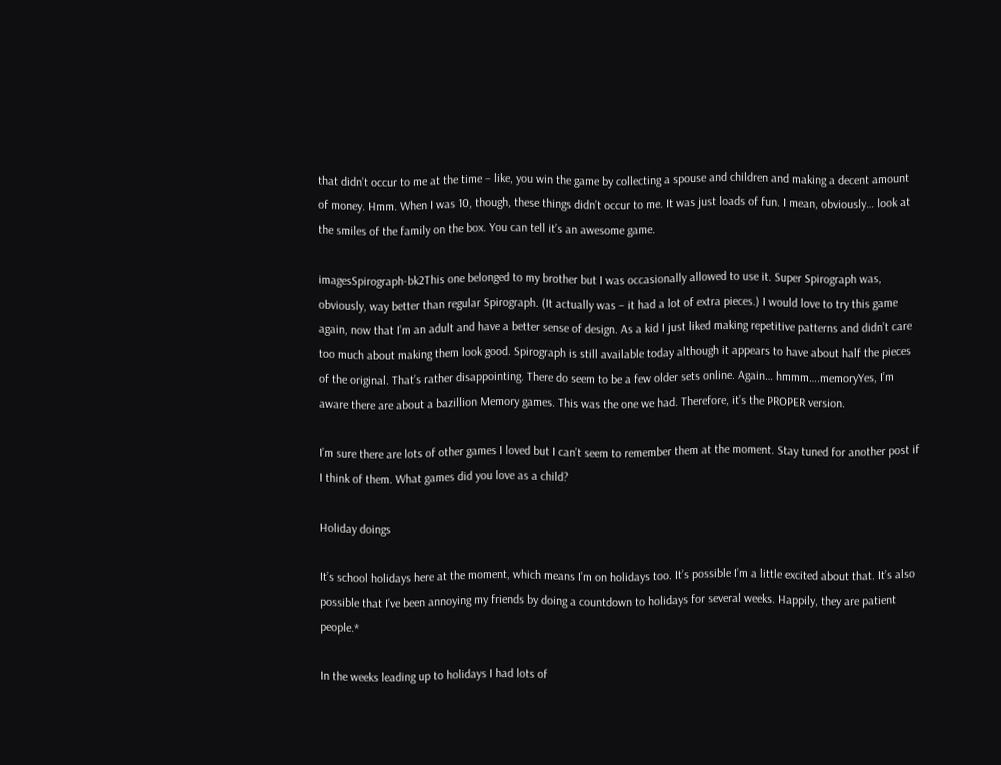that didn’t occur to me at the time – like, you win the game by collecting a spouse and children and making a decent amount of money. Hmm. When I was 10, though, these things didn’t occur to me. It was just loads of fun. I mean, obviously… look at the smiles of the family on the box. You can tell it’s an awesome game.

imagesSpirograph-bk2This one belonged to my brother but I was occasionally allowed to use it. Super Spirograph was, obviously, way better than regular Spirograph. (It actually was – it had a lot of extra pieces.) I would love to try this game again, now that I’m an adult and have a better sense of design. As a kid I just liked making repetitive patterns and didn’t care too much about making them look good. Spirograph is still available today although it appears to have about half the pieces of the original. That’s rather disappointing. There do seem to be a few older sets online. Again… hmmm….memoryYes, I’m aware there are about a bazillion Memory games. This was the one we had. Therefore, it’s the PROPER version.

I’m sure there are lots of other games I loved but I can’t seem to remember them at the moment. Stay tuned for another post if I think of them. What games did you love as a child?

Holiday doings

It’s school holidays here at the moment, which means I’m on holidays too. It’s possible I’m a little excited about that. It’s also possible that I’ve been annoying my friends by doing a countdown to holidays for several weeks. Happily, they are patient people.*

In the weeks leading up to holidays I had lots of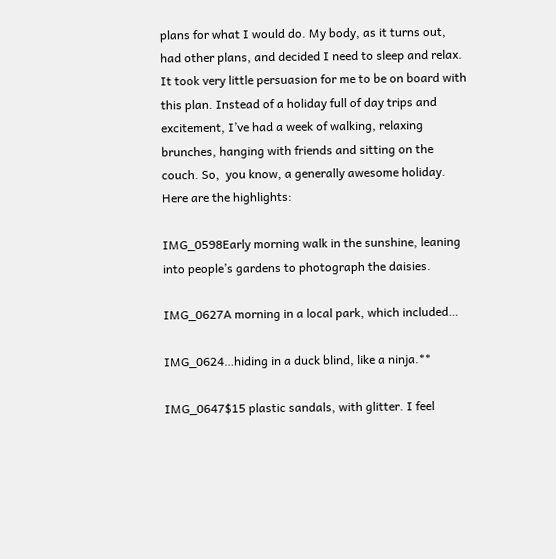plans for what I would do. My body, as it turns out, had other plans, and decided I need to sleep and relax. It took very little persuasion for me to be on board with this plan. Instead of a holiday full of day trips and excitement, I’ve had a week of walking, relaxing brunches, hanging with friends and sitting on the couch. So,  you know, a generally awesome holiday. Here are the highlights:

IMG_0598Early morning walk in the sunshine, leaning into people’s gardens to photograph the daisies.

IMG_0627A morning in a local park, which included…

IMG_0624…hiding in a duck blind, like a ninja.**

IMG_0647$15 plastic sandals, with glitter. I feel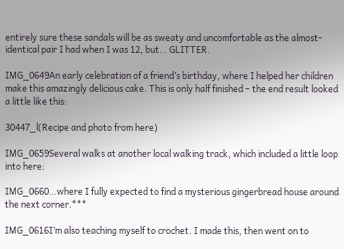entirely sure these sandals will be as sweaty and uncomfortable as the almost-identical pair I had when I was 12, but… GLITTER.

IMG_0649An early celebration of a friend’s birthday, where I helped her children make this amazingly delicious cake. This is only half finished – the end result looked a little like this:

30447_l(Recipe and photo from here)

IMG_0659Several walks at another local walking track, which included a little loop into here:

IMG_0660…where I fully expected to find a mysterious gingerbread house around the next corner.***

IMG_0616I’m also teaching myself to crochet. I made this, then went on to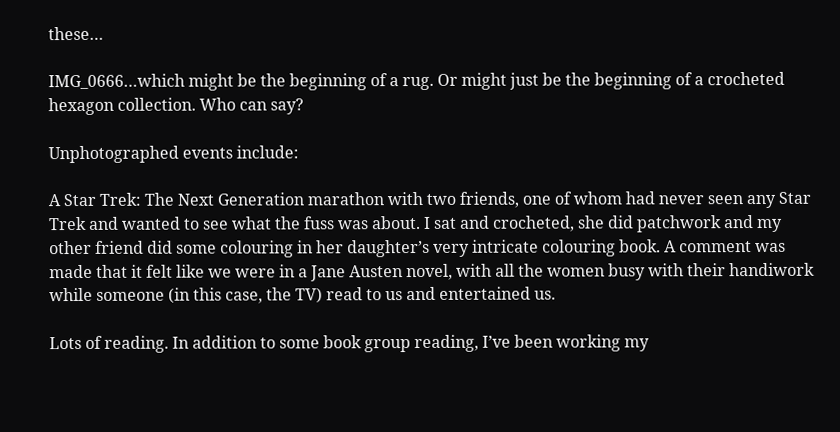these…

IMG_0666…which might be the beginning of a rug. Or might just be the beginning of a crocheted hexagon collection. Who can say?

Unphotographed events include:

A Star Trek: The Next Generation marathon with two friends, one of whom had never seen any Star Trek and wanted to see what the fuss was about. I sat and crocheted, she did patchwork and my other friend did some colouring in her daughter’s very intricate colouring book. A comment was made that it felt like we were in a Jane Austen novel, with all the women busy with their handiwork while someone (in this case, the TV) read to us and entertained us.

Lots of reading. In addition to some book group reading, I’ve been working my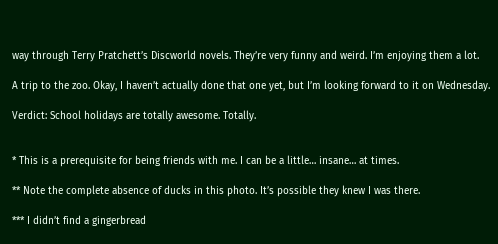way through Terry Pratchett’s Discworld novels. They’re very funny and weird. I’m enjoying them a lot.

A trip to the zoo. Okay, I haven’t actually done that one yet, but I’m looking forward to it on Wednesday.

Verdict: School holidays are totally awesome. Totally.


* This is a prerequisite for being friends with me. I can be a little… insane… at times.

** Note the complete absence of ducks in this photo. It’s possible they knew I was there.

*** I didn’t find a gingerbread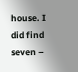house. I did find seven –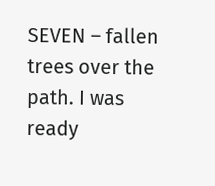SEVEN – fallen trees over the path. I was ready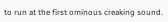to run at the first ominous creaking sound.